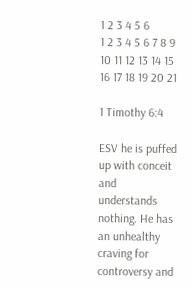1 2 3 4 5 6
1 2 3 4 5 6 7 8 9 10 11 12 13 14 15 16 17 18 19 20 21

1 Timothy 6:4

ESV he is puffed up with conceit and understands nothing. He has an unhealthy craving for controversy and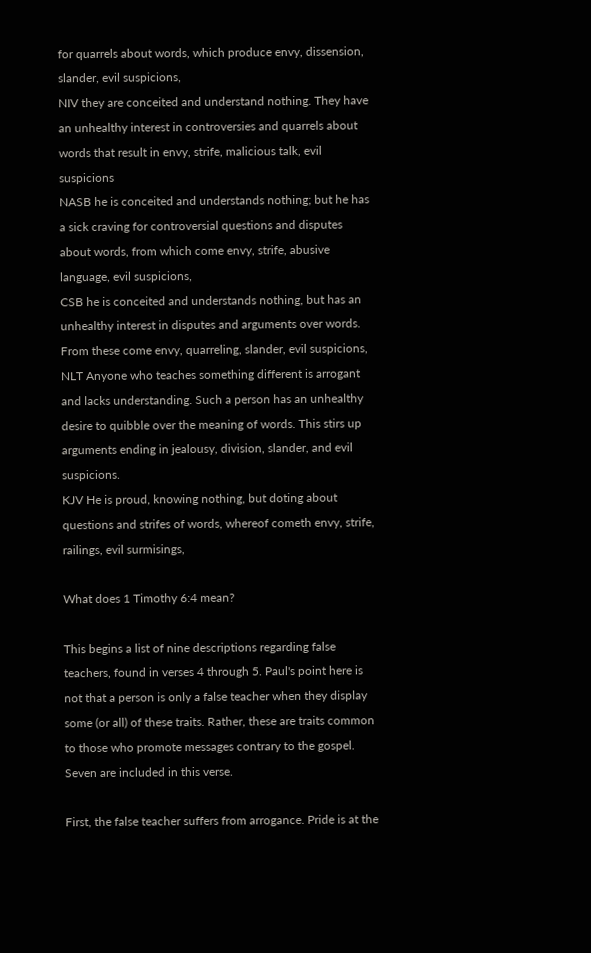for quarrels about words, which produce envy, dissension, slander, evil suspicions,
NIV they are conceited and understand nothing. They have an unhealthy interest in controversies and quarrels about words that result in envy, strife, malicious talk, evil suspicions
NASB he is conceited and understands nothing; but he has a sick craving for controversial questions and disputes about words, from which come envy, strife, abusive language, evil suspicions,
CSB he is conceited and understands nothing, but has an unhealthy interest in disputes and arguments over words. From these come envy, quarreling, slander, evil suspicions,
NLT Anyone who teaches something different is arrogant and lacks understanding. Such a person has an unhealthy desire to quibble over the meaning of words. This stirs up arguments ending in jealousy, division, slander, and evil suspicions.
KJV He is proud, knowing nothing, but doting about questions and strifes of words, whereof cometh envy, strife, railings, evil surmisings,

What does 1 Timothy 6:4 mean?

This begins a list of nine descriptions regarding false teachers, found in verses 4 through 5. Paul's point here is not that a person is only a false teacher when they display some (or all) of these traits. Rather, these are traits common to those who promote messages contrary to the gospel. Seven are included in this verse.

First, the false teacher suffers from arrogance. Pride is at the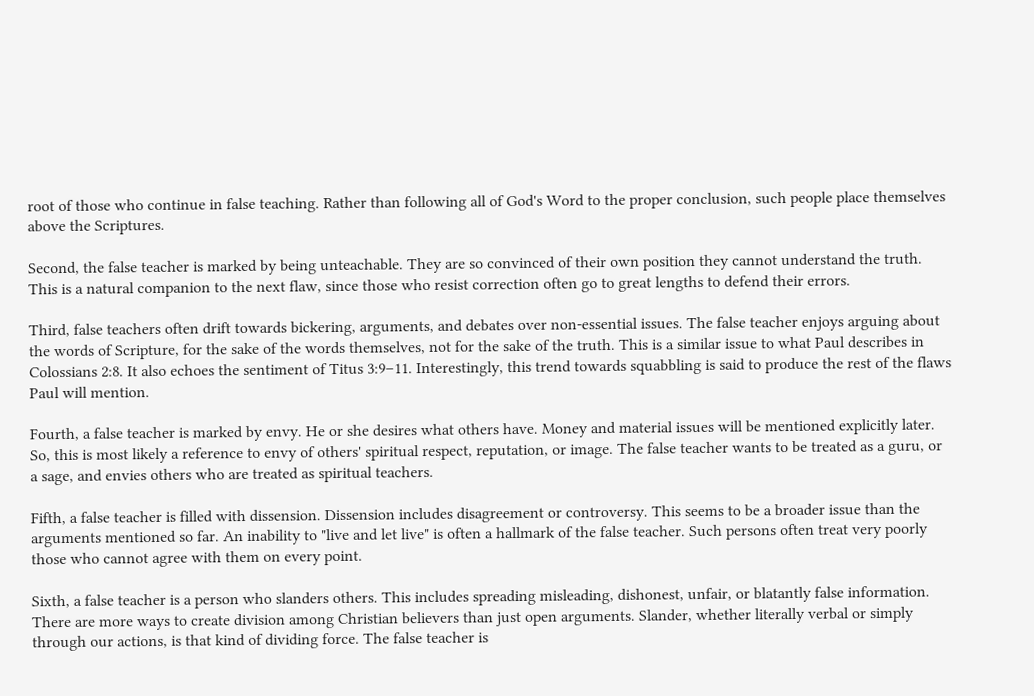root of those who continue in false teaching. Rather than following all of God's Word to the proper conclusion, such people place themselves above the Scriptures.

Second, the false teacher is marked by being unteachable. They are so convinced of their own position they cannot understand the truth. This is a natural companion to the next flaw, since those who resist correction often go to great lengths to defend their errors.

Third, false teachers often drift towards bickering, arguments, and debates over non-essential issues. The false teacher enjoys arguing about the words of Scripture, for the sake of the words themselves, not for the sake of the truth. This is a similar issue to what Paul describes in Colossians 2:8. It also echoes the sentiment of Titus 3:9–11. Interestingly, this trend towards squabbling is said to produce the rest of the flaws Paul will mention.

Fourth, a false teacher is marked by envy. He or she desires what others have. Money and material issues will be mentioned explicitly later. So, this is most likely a reference to envy of others' spiritual respect, reputation, or image. The false teacher wants to be treated as a guru, or a sage, and envies others who are treated as spiritual teachers.

Fifth, a false teacher is filled with dissension. Dissension includes disagreement or controversy. This seems to be a broader issue than the arguments mentioned so far. An inability to "live and let live" is often a hallmark of the false teacher. Such persons often treat very poorly those who cannot agree with them on every point.

Sixth, a false teacher is a person who slanders others. This includes spreading misleading, dishonest, unfair, or blatantly false information. There are more ways to create division among Christian believers than just open arguments. Slander, whether literally verbal or simply through our actions, is that kind of dividing force. The false teacher is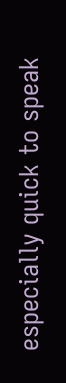especially quick to speak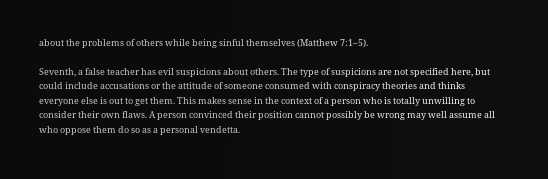about the problems of others while being sinful themselves (Matthew 7:1–5).

Seventh, a false teacher has evil suspicions about others. The type of suspicions are not specified here, but could include accusations or the attitude of someone consumed with conspiracy theories and thinks everyone else is out to get them. This makes sense in the context of a person who is totally unwilling to consider their own flaws. A person convinced their position cannot possibly be wrong may well assume all who oppose them do so as a personal vendetta.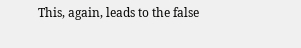This, again, leads to the false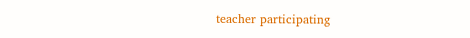teacher participating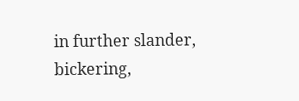in further slander, bickering,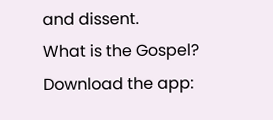and dissent.
What is the Gospel?
Download the app: